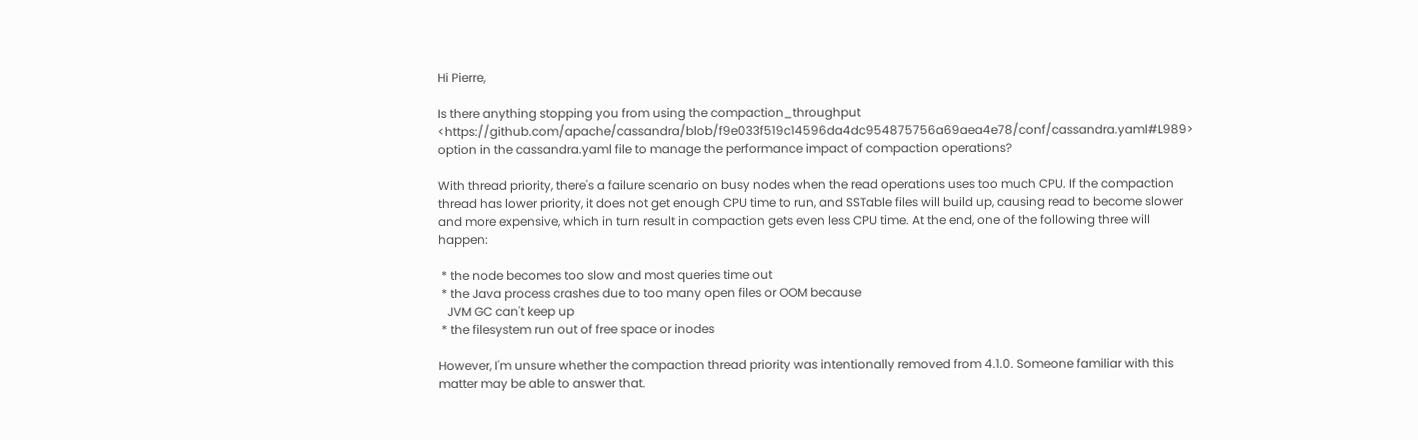Hi Pierre,

Is there anything stopping you from using the compaction_throughput <https://github.com/apache/cassandra/blob/f9e033f519c14596da4dc954875756a69aea4e78/conf/cassandra.yaml#L989> option in the cassandra.yaml file to manage the performance impact of compaction operations?

With thread priority, there's a failure scenario on busy nodes when the read operations uses too much CPU. If the compaction thread has lower priority, it does not get enough CPU time to run, and SSTable files will build up, causing read to become slower and more expensive, which in turn result in compaction gets even less CPU time. At the end, one of the following three will happen:

 * the node becomes too slow and most queries time out
 * the Java process crashes due to too many open files or OOM because
   JVM GC can't keep up
 * the filesystem run out of free space or inodes

However, I'm unsure whether the compaction thread priority was intentionally removed from 4.1.0. Someone familiar with this matter may be able to answer that.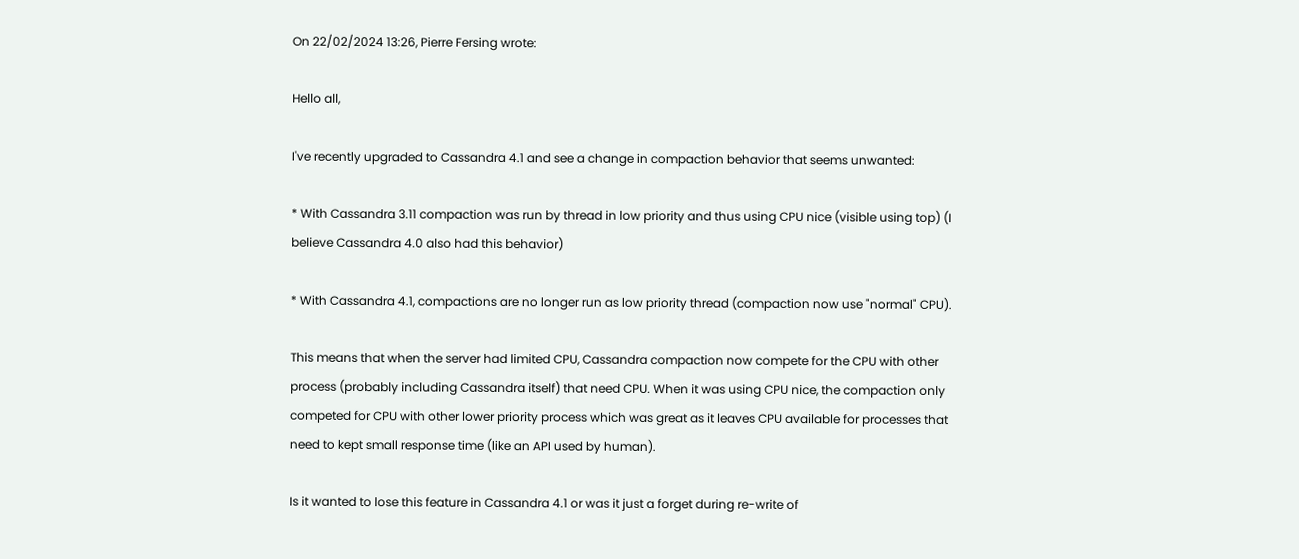On 22/02/2024 13:26, Pierre Fersing wrote:

Hello all,

I've recently upgraded to Cassandra 4.1 and see a change in compaction behavior that seems unwanted:

* With Cassandra 3.11 compaction was run by thread in low priority and thus using CPU nice (visible using top) (I believe Cassandra 4.0 also had this behavior)

* With Cassandra 4.1, compactions are no longer run as low priority thread (compaction now use "normal" CPU).

This means that when the server had limited CPU, Cassandra compaction now compete for the CPU with other process (probably including Cassandra itself) that need CPU. When it was using CPU nice, the compaction only competed for CPU with other lower priority process which was great as it leaves CPU available for processes that need to kept small response time (like an API used by human).

Is it wanted to lose this feature in Cassandra 4.1 or was it just a forget during re-write of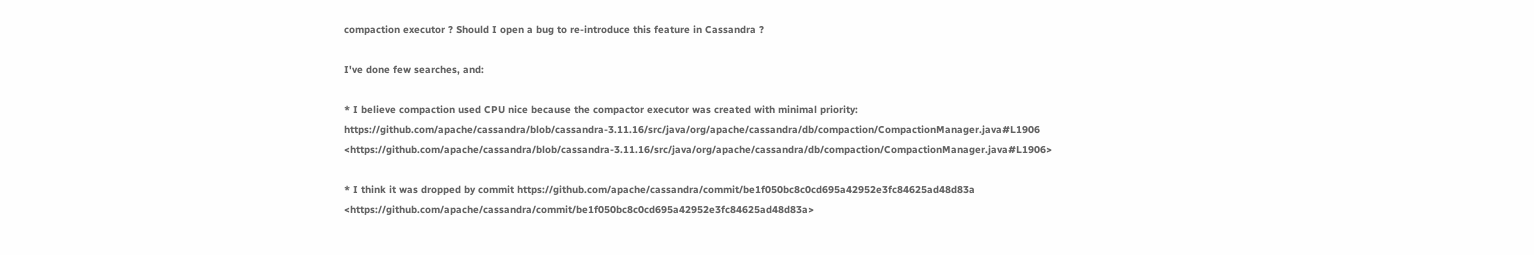compaction executor ? Should I open a bug to re-introduce this feature in Cassandra ?

I've done few searches, and:

* I believe compaction used CPU nice because the compactor executor was created with minimal priority: https://github.com/apache/cassandra/blob/cassandra-3.11.16/src/java/org/apache/cassandra/db/compaction/CompactionManager.java#L1906 <https://github.com/apache/cassandra/blob/cassandra-3.11.16/src/java/org/apache/cassandra/db/compaction/CompactionManager.java#L1906>

* I think it was dropped by commit https://github.com/apache/cassandra/commit/be1f050bc8c0cd695a42952e3fc84625ad48d83a <https://github.com/apache/cassandra/commit/be1f050bc8c0cd695a42952e3fc84625ad48d83a>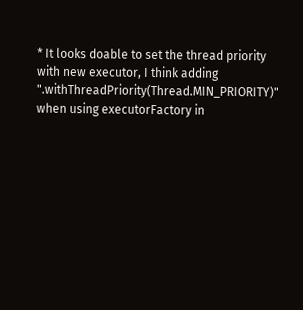* It looks doable to set the thread priority with new executor, I think adding ".withThreadPriority(Thread.MIN_PRIORITY)" when using executorFactory in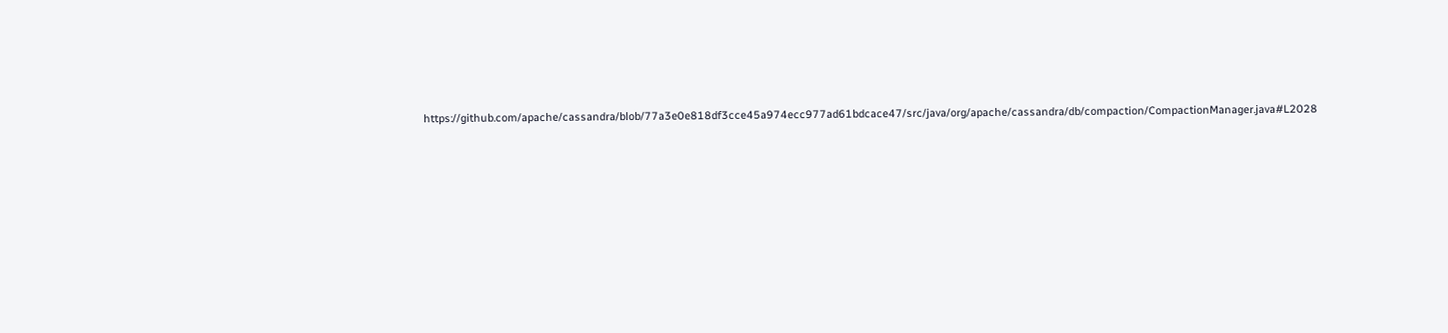https://github.com/apache/cassandra/blob/77a3e0e818df3cce45a974ecc977ad61bdcace47/src/java/org/apache/cassandra/db/compaction/CompactionManager.java#L2028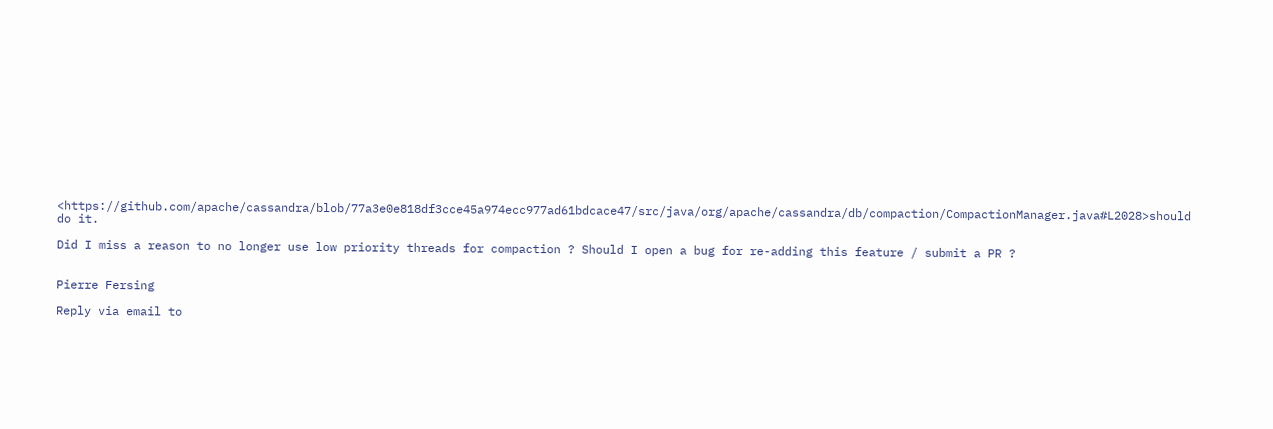<https://github.com/apache/cassandra/blob/77a3e0e818df3cce45a974ecc977ad61bdcace47/src/java/org/apache/cassandra/db/compaction/CompactionManager.java#L2028>should do it.

Did I miss a reason to no longer use low priority threads for compaction ? Should I open a bug for re-adding this feature / submit a PR ?


Pierre Fersing

Reply via email to